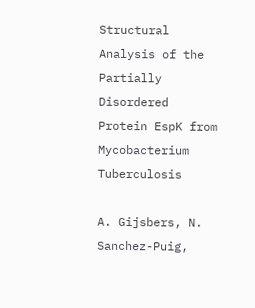Structural Analysis of the Partially Disordered Protein EspK from Mycobacterium Tuberculosis

A. Gijsbers, N. Sanchez-Puig,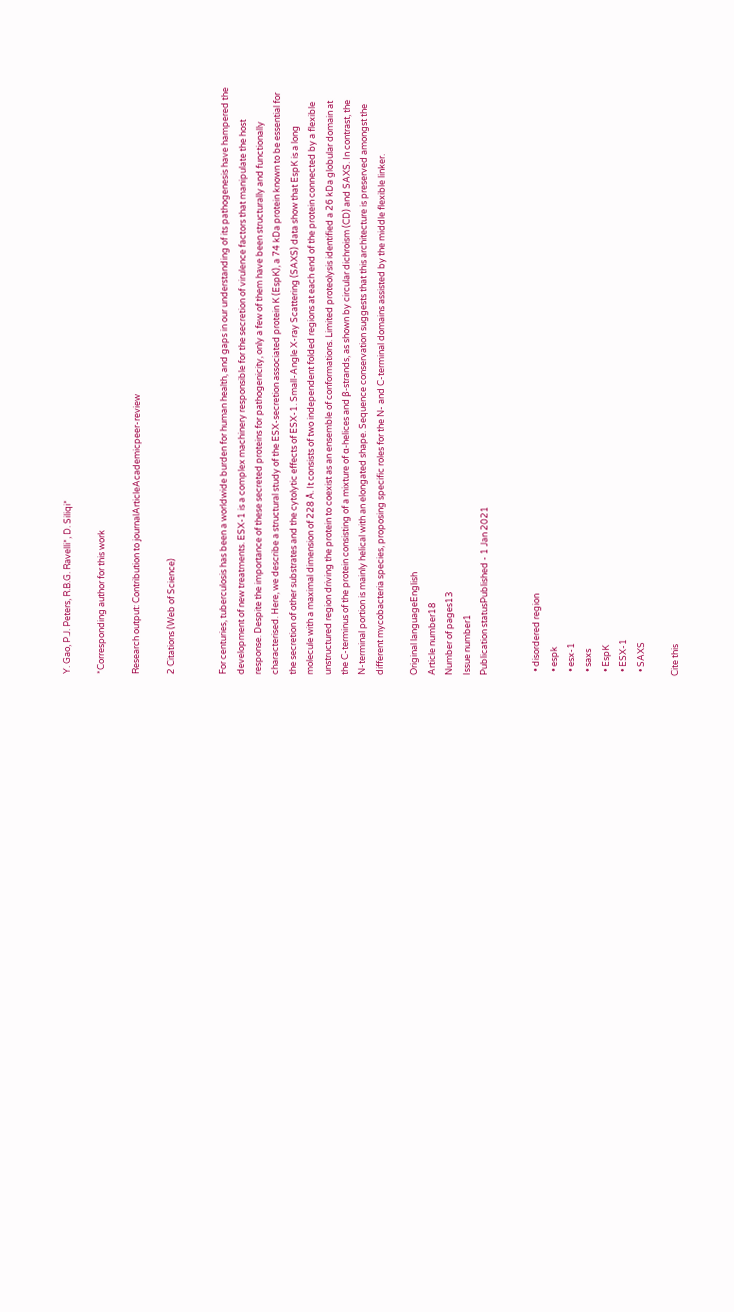Y. Gao, P.J. Peters, R.B.G. Ravelli*, D. Siliqi*

*Corresponding author for this work

Research output: Contribution to journalArticleAcademicpeer-review

2 Citations (Web of Science)


For centuries, tuberculosis has been a worldwide burden for human health, and gaps in our understanding of its pathogenesis have hampered the development of new treatments. ESX‐1 is a complex machinery responsible for the secretion of virulence factors that manipulate the host response. Despite the importance of these secreted proteins for pathogenicity, only a few of them have been structurally and functionally characterised. Here, we describe a structural study of the ESX‐secretion associated protein K (EspK), a 74 kDa protein known to be essential for the secretion of other substrates and the cytolytic effects of ESX‐1. Small‐Angle X‐ray Scattering (SAXS) data show that EspK is a long molecule with a maximal dimension of 228 Å. It consists of two independent folded regions at each end of the protein connected by a flexible unstructured region driving the protein to coexist as an ensemble of conformations. Limited proteolysis identified a 26 kDa globular domain at the C‐terminus of the protein consisting of a mixture of α‐helices and β‐strands, as shown by circular dichroism (CD) and SAXS. In contrast, the N‐terminal portion is mainly helical with an elongated shape. Sequence conservation suggests that this architecture is preserved amongst the different mycobacteria species, proposing specific roles for the N‐ and C‐terminal domains assisted by the middle flexible linker.

Original languageEnglish
Article number18
Number of pages13
Issue number1
Publication statusPublished - 1 Jan 2021


  • disordered region
  • espk
  • esx-1
  • saxs
  • EspK
  • ESX-1
  • SAXS

Cite this